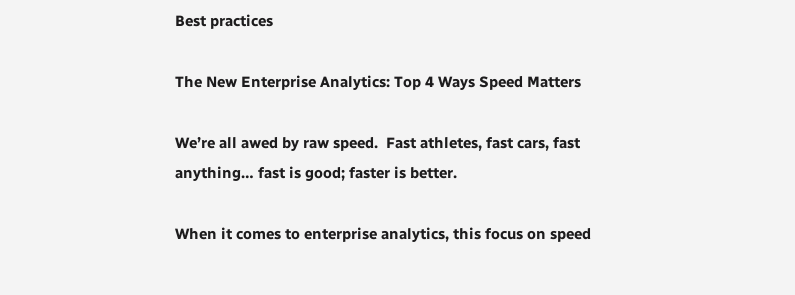Best practices

The New Enterprise Analytics: Top 4 Ways Speed Matters

We’re all awed by raw speed.  Fast athletes, fast cars, fast anything… fast is good; faster is better.

When it comes to enterprise analytics, this focus on speed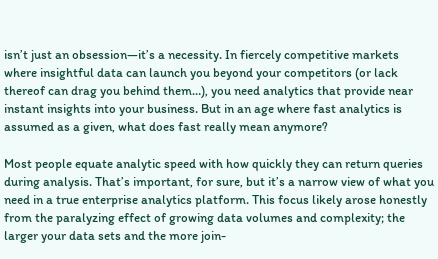isn’t just an obsession—it’s a necessity. In fiercely competitive markets where insightful data can launch you beyond your competitors (or lack thereof can drag you behind them…), you need analytics that provide near instant insights into your business. But in an age where fast analytics is assumed as a given, what does fast really mean anymore?

Most people equate analytic speed with how quickly they can return queries during analysis. That’s important, for sure, but it’s a narrow view of what you need in a true enterprise analytics platform. This focus likely arose honestly from the paralyzing effect of growing data volumes and complexity; the larger your data sets and the more join-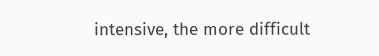intensive, the more difficult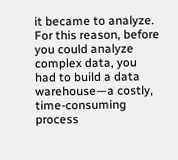it became to analyze.  For this reason, before you could analyze complex data, you had to build a data warehouse—a costly, time-consuming process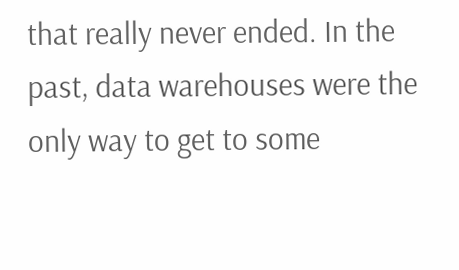that really never ended. In the past, data warehouses were the only way to get to some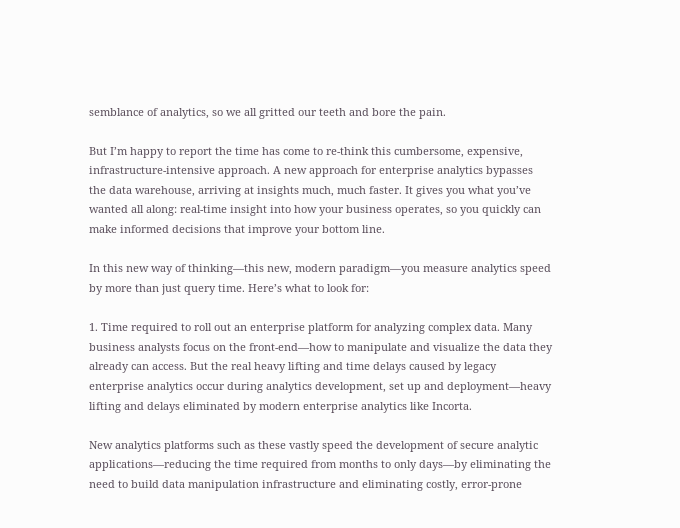semblance of analytics, so we all gritted our teeth and bore the pain.

But I’m happy to report the time has come to re-think this cumbersome, expensive, infrastructure-intensive approach. A new approach for enterprise analytics bypasses the data warehouse, arriving at insights much, much faster. It gives you what you’ve wanted all along: real-time insight into how your business operates, so you quickly can make informed decisions that improve your bottom line.

In this new way of thinking—this new, modern paradigm—you measure analytics speed by more than just query time. Here’s what to look for:

1. Time required to roll out an enterprise platform for analyzing complex data. Many business analysts focus on the front-end—how to manipulate and visualize the data they already can access. But the real heavy lifting and time delays caused by legacy enterprise analytics occur during analytics development, set up and deployment—heavy lifting and delays eliminated by modern enterprise analytics like Incorta.

New analytics platforms such as these vastly speed the development of secure analytic applications—reducing the time required from months to only days—by eliminating the need to build data manipulation infrastructure and eliminating costly, error-prone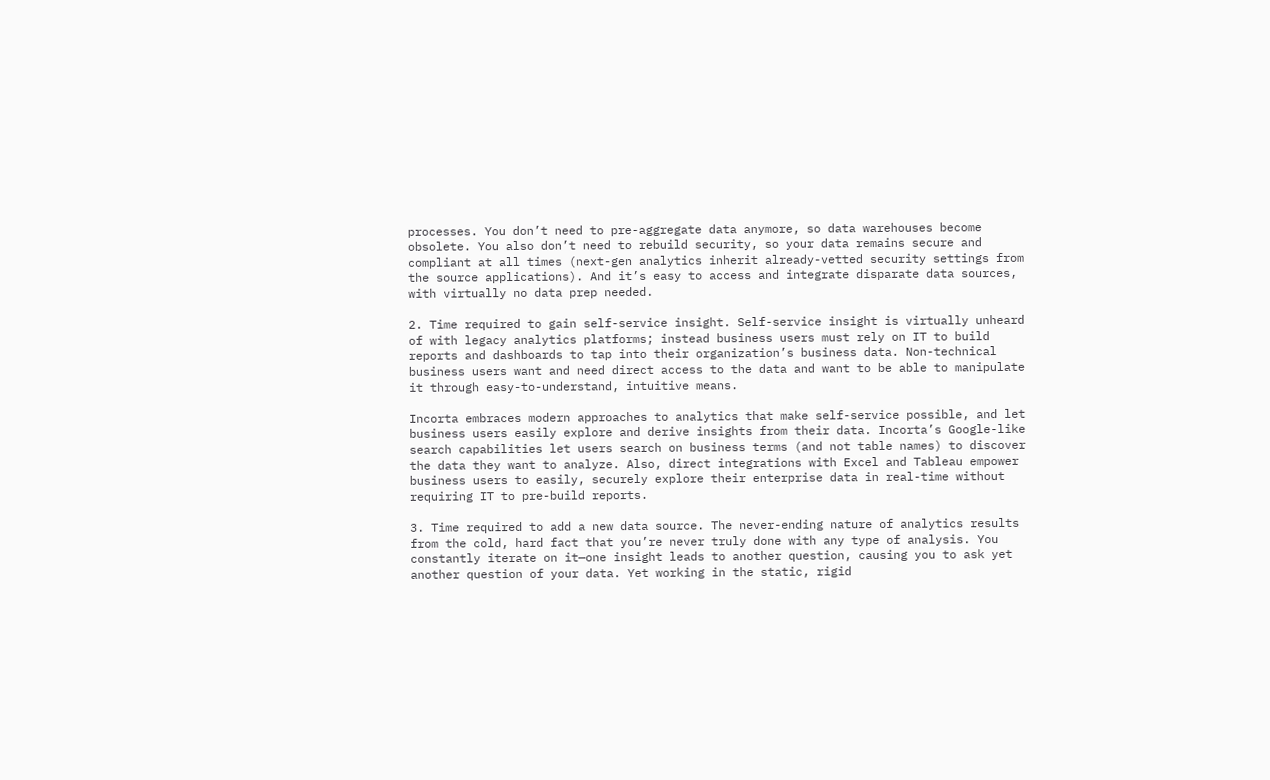processes. You don’t need to pre-aggregate data anymore, so data warehouses become obsolete. You also don’t need to rebuild security, so your data remains secure and compliant at all times (next-gen analytics inherit already-vetted security settings from the source applications). And it’s easy to access and integrate disparate data sources, with virtually no data prep needed.

2. Time required to gain self-service insight. Self-service insight is virtually unheard of with legacy analytics platforms; instead business users must rely on IT to build reports and dashboards to tap into their organization’s business data. Non-technical business users want and need direct access to the data and want to be able to manipulate it through easy-to-understand, intuitive means.

Incorta embraces modern approaches to analytics that make self-service possible, and let business users easily explore and derive insights from their data. Incorta’s Google-like search capabilities let users search on business terms (and not table names) to discover the data they want to analyze. Also, direct integrations with Excel and Tableau empower business users to easily, securely explore their enterprise data in real-time without requiring IT to pre-build reports.

3. Time required to add a new data source. The never-ending nature of analytics results from the cold, hard fact that you’re never truly done with any type of analysis. You constantly iterate on it—one insight leads to another question, causing you to ask yet another question of your data. Yet working in the static, rigid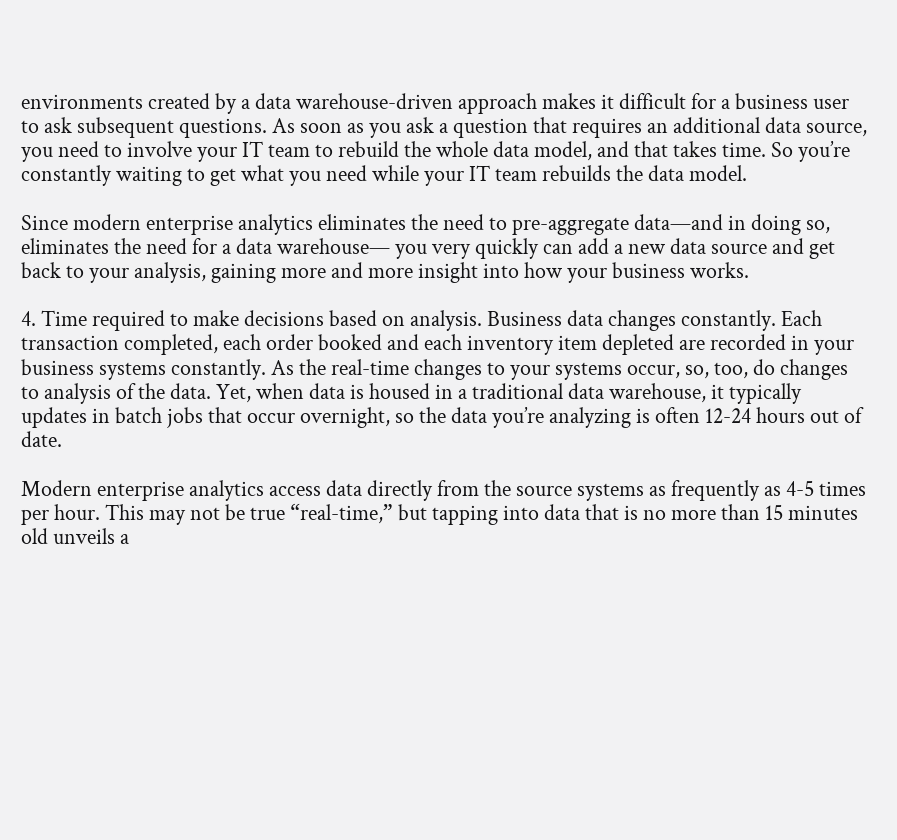environments created by a data warehouse-driven approach makes it difficult for a business user to ask subsequent questions. As soon as you ask a question that requires an additional data source, you need to involve your IT team to rebuild the whole data model, and that takes time. So you’re constantly waiting to get what you need while your IT team rebuilds the data model.

Since modern enterprise analytics eliminates the need to pre-aggregate data—and in doing so, eliminates the need for a data warehouse— you very quickly can add a new data source and get back to your analysis, gaining more and more insight into how your business works.

4. Time required to make decisions based on analysis. Business data changes constantly. Each transaction completed, each order booked and each inventory item depleted are recorded in your business systems constantly. As the real-time changes to your systems occur, so, too, do changes to analysis of the data. Yet, when data is housed in a traditional data warehouse, it typically updates in batch jobs that occur overnight, so the data you’re analyzing is often 12-24 hours out of date.

Modern enterprise analytics access data directly from the source systems as frequently as 4-5 times per hour. This may not be true “real-time,” but tapping into data that is no more than 15 minutes old unveils a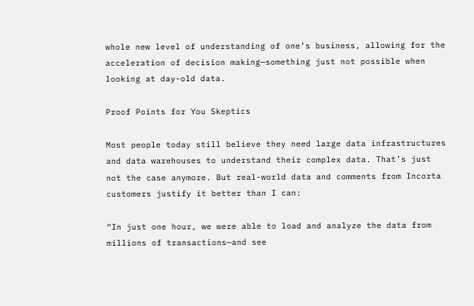whole new level of understanding of one’s business, allowing for the acceleration of decision making—something just not possible when looking at day-old data.

Proof Points for You Skeptics

Most people today still believe they need large data infrastructures and data warehouses to understand their complex data. That’s just not the case anymore. But real-world data and comments from Incorta customers justify it better than I can:

“In just one hour, we were able to load and analyze the data from millions of transactions—and see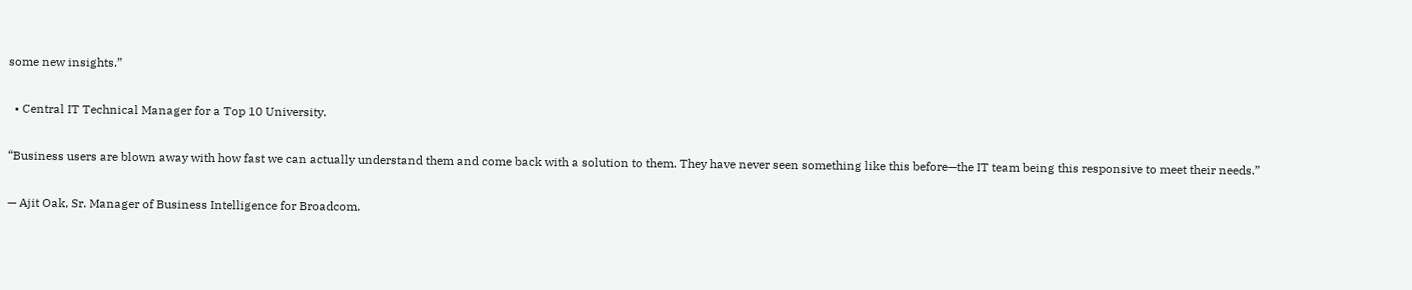some new insights.”

  • Central IT Technical Manager for a Top 10 University.

“Business users are blown away with how fast we can actually understand them and come back with a solution to them. They have never seen something like this before—the IT team being this responsive to meet their needs.”

— Ajit Oak, Sr. Manager of Business Intelligence for Broadcom.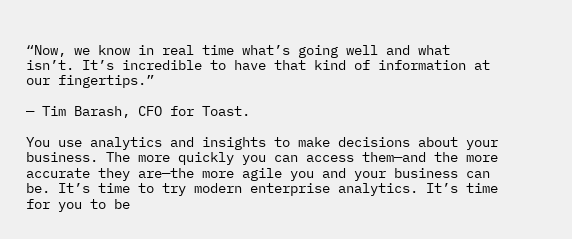“Now, we know in real time what’s going well and what isn’t. It’s incredible to have that kind of information at our fingertips.”

— Tim Barash, CFO for Toast.

You use analytics and insights to make decisions about your business. The more quickly you can access them—and the more accurate they are—the more agile you and your business can be. It’s time to try modern enterprise analytics. It’s time for you to be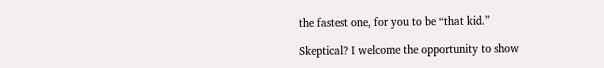the fastest one, for you to be “that kid.”

Skeptical? I welcome the opportunity to show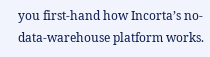you first-hand how Incorta’s no-data-warehouse platform works.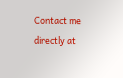Contact me directly at